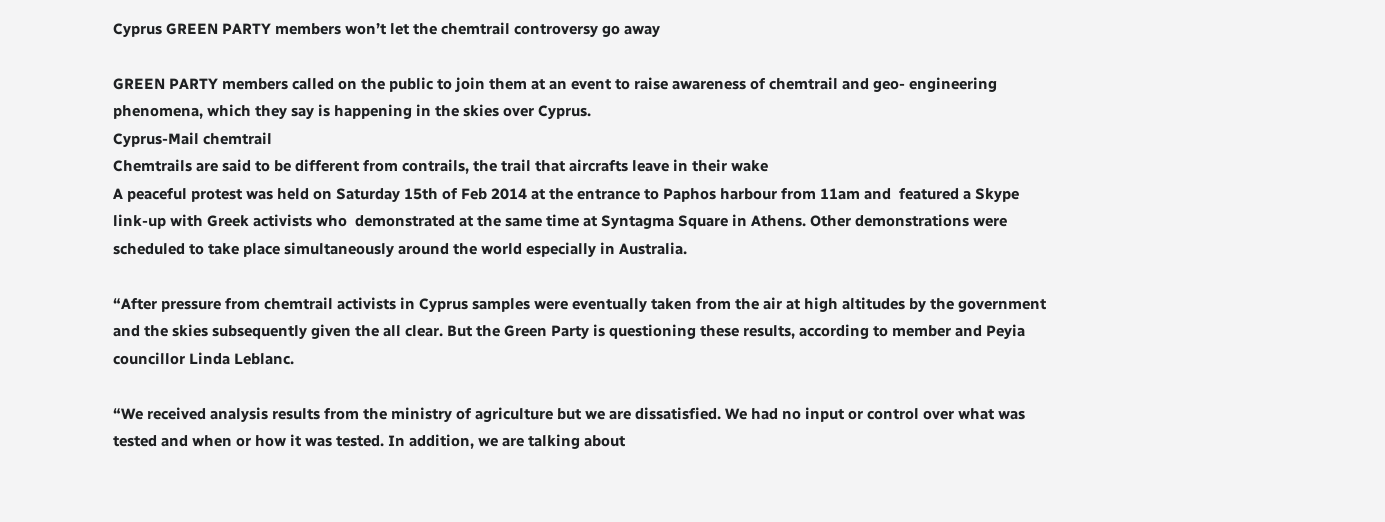Cyprus GREEN PARTY members won’t let the chemtrail controversy go away

GREEN PARTY members called on the public to join them at an event to raise awareness of chemtrail and geo- engineering phenomena, which they say is happening in the skies over Cyprus.
Cyprus-Mail chemtrail
Chemtrails are said to be different from contrails, the trail that aircrafts leave in their wake
A peaceful protest was held on Saturday 15th of Feb 2014 at the entrance to Paphos harbour from 11am and  featured a Skype link-up with Greek activists who  demonstrated at the same time at Syntagma Square in Athens. Other demonstrations were scheduled to take place simultaneously around the world especially in Australia.

“After pressure from chemtrail activists in Cyprus samples were eventually taken from the air at high altitudes by the government and the skies subsequently given the all clear. But the Green Party is questioning these results, according to member and Peyia councillor Linda Leblanc.

“We received analysis results from the ministry of agriculture but we are dissatisfied. We had no input or control over what was tested and when or how it was tested. In addition, we are talking about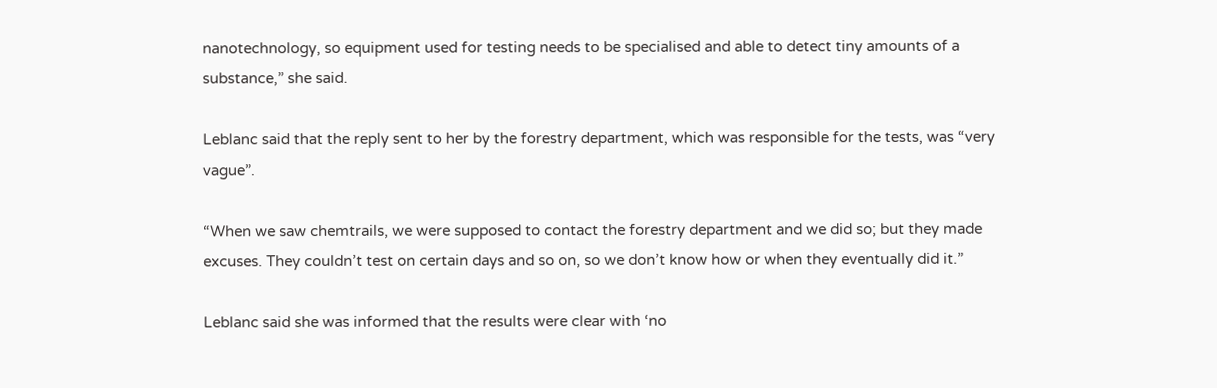nanotechnology, so equipment used for testing needs to be specialised and able to detect tiny amounts of a substance,” she said.

Leblanc said that the reply sent to her by the forestry department, which was responsible for the tests, was “very vague”.

“When we saw chemtrails, we were supposed to contact the forestry department and we did so; but they made excuses. They couldn’t test on certain days and so on, so we don’t know how or when they eventually did it.”

Leblanc said she was informed that the results were clear with ‘no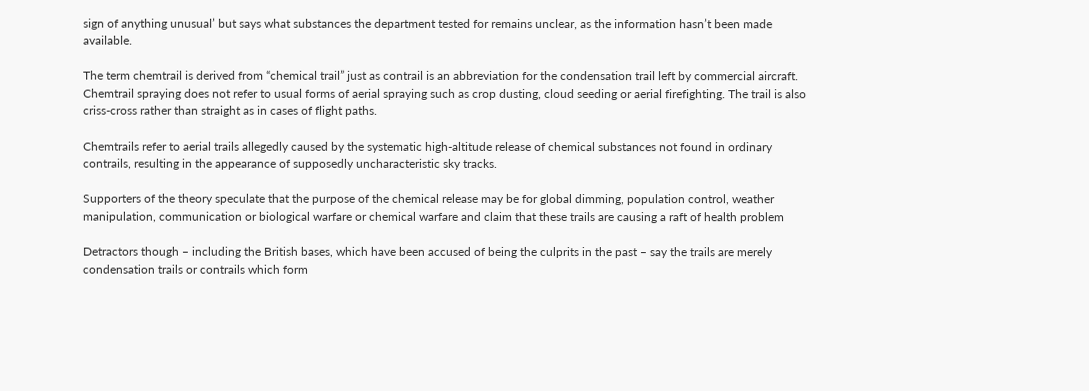sign of anything unusual’ but says what substances the department tested for remains unclear, as the information hasn’t been made available.

The term chemtrail is derived from “chemical trail” just as contrail is an abbreviation for the condensation trail left by commercial aircraft. Chemtrail spraying does not refer to usual forms of aerial spraying such as crop dusting, cloud seeding or aerial firefighting. The trail is also criss-cross rather than straight as in cases of flight paths.

Chemtrails refer to aerial trails allegedly caused by the systematic high-altitude release of chemical substances not found in ordinary contrails, resulting in the appearance of supposedly uncharacteristic sky tracks.

Supporters of the theory speculate that the purpose of the chemical release may be for global dimming, population control, weather manipulation, communication or biological warfare or chemical warfare and claim that these trails are causing a raft of health problem

Detractors though – including the British bases, which have been accused of being the culprits in the past – say the trails are merely condensation trails or contrails which form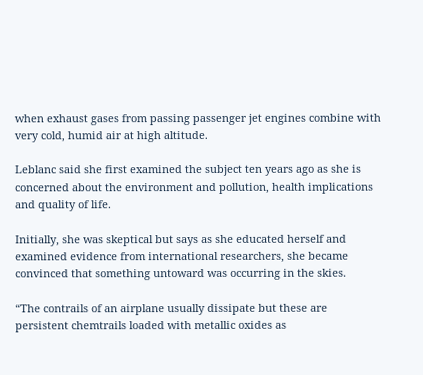when exhaust gases from passing passenger jet engines combine with very cold, humid air at high altitude.

Leblanc said she first examined the subject ten years ago as she is concerned about the environment and pollution, health implications and quality of life.

Initially, she was skeptical but says as she educated herself and examined evidence from international researchers, she became convinced that something untoward was occurring in the skies.

“The contrails of an airplane usually dissipate but these are persistent chemtrails loaded with metallic oxides as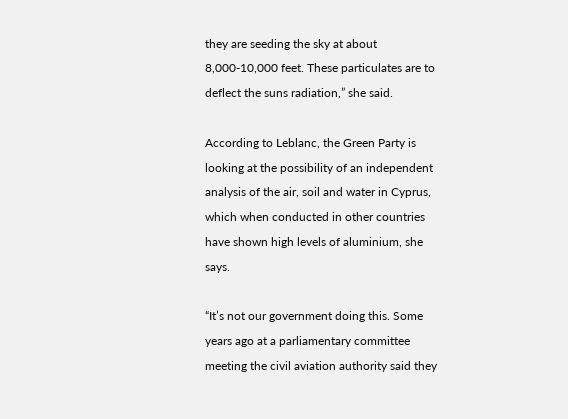they are seeding the sky at about 8,000-10,000 feet. These particulates are to deflect the suns radiation,” she said.

According to Leblanc, the Green Party is looking at the possibility of an independent analysis of the air, soil and water in Cyprus, which when conducted in other countries have shown high levels of aluminium, she says.

“It’s not our government doing this. Some years ago at a parliamentary committee meeting the civil aviation authority said they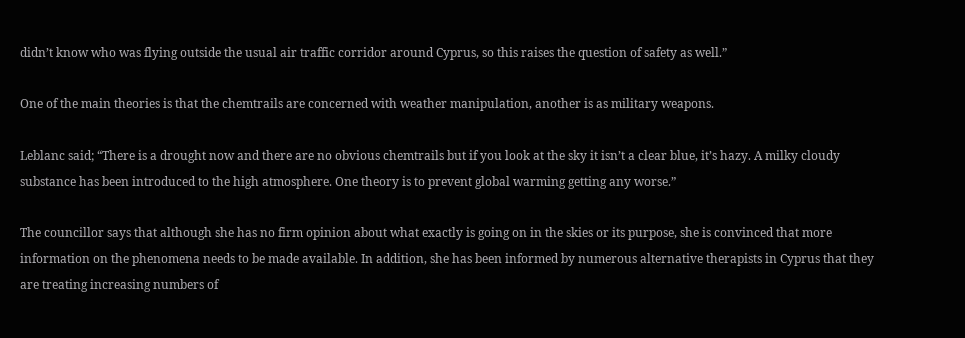didn’t know who was flying outside the usual air traffic corridor around Cyprus, so this raises the question of safety as well.”

One of the main theories is that the chemtrails are concerned with weather manipulation, another is as military weapons.

Leblanc said; “There is a drought now and there are no obvious chemtrails but if you look at the sky it isn’t a clear blue, it’s hazy. A milky cloudy substance has been introduced to the high atmosphere. One theory is to prevent global warming getting any worse.”

The councillor says that although she has no firm opinion about what exactly is going on in the skies or its purpose, she is convinced that more information on the phenomena needs to be made available. In addition, she has been informed by numerous alternative therapists in Cyprus that they are treating increasing numbers of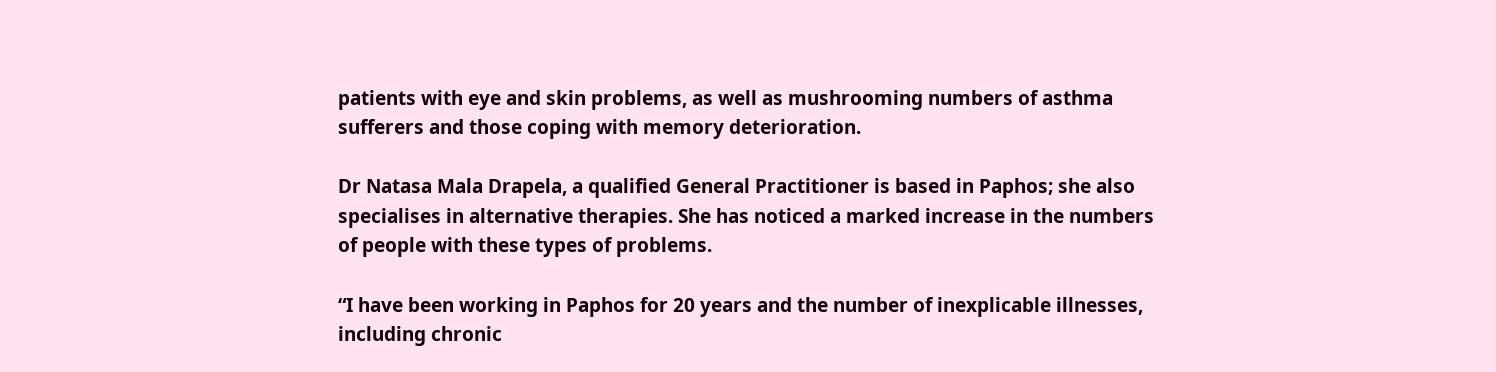patients with eye and skin problems, as well as mushrooming numbers of asthma sufferers and those coping with memory deterioration.

Dr Natasa Mala Drapela, a qualified General Practitioner is based in Paphos; she also specialises in alternative therapies. She has noticed a marked increase in the numbers of people with these types of problems.

“I have been working in Paphos for 20 years and the number of inexplicable illnesses, including chronic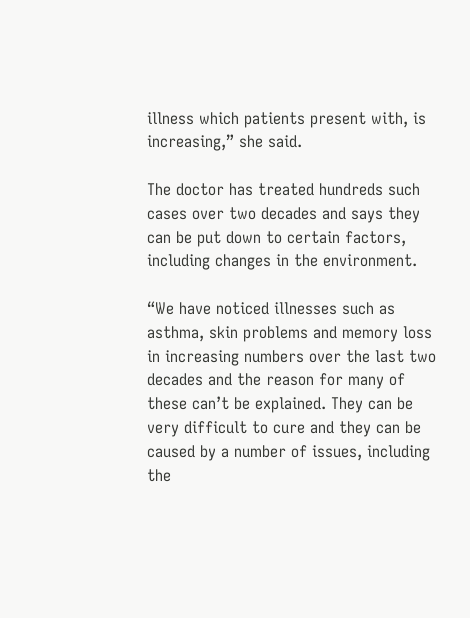illness which patients present with, is increasing,” she said.

The doctor has treated hundreds such cases over two decades and says they can be put down to certain factors, including changes in the environment.

“We have noticed illnesses such as asthma, skin problems and memory loss in increasing numbers over the last two decades and the reason for many of these can’t be explained. They can be very difficult to cure and they can be caused by a number of issues, including the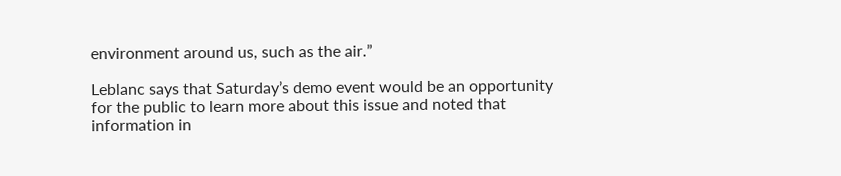environment around us, such as the air.”

Leblanc says that Saturday’s demo event would be an opportunity for the public to learn more about this issue and noted that information in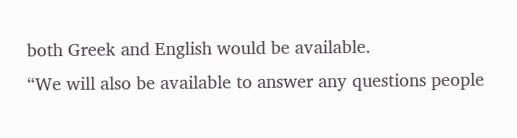both Greek and English would be available.
“We will also be available to answer any questions people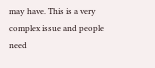may have. This is a very complex issue and people need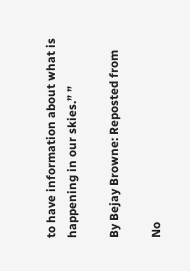to have information about what is happening in our skies.” ”

By Bejay Browne: Reposted from

No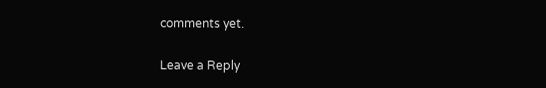comments yet.

Leave a Reply